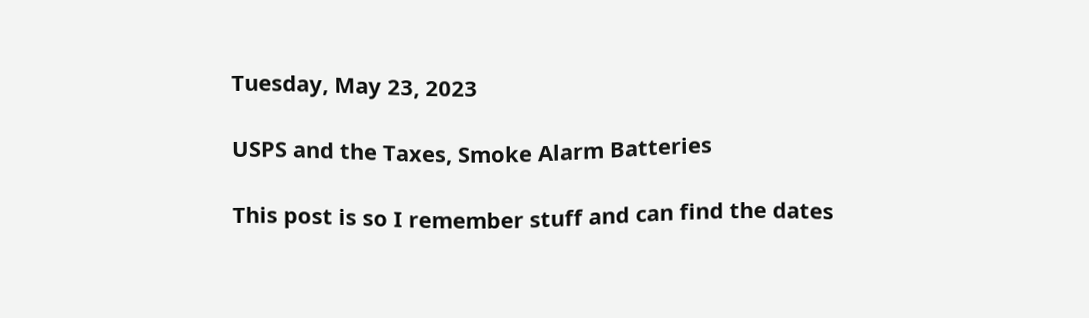Tuesday, May 23, 2023

USPS and the Taxes, Smoke Alarm Batteries

This post is so I remember stuff and can find the dates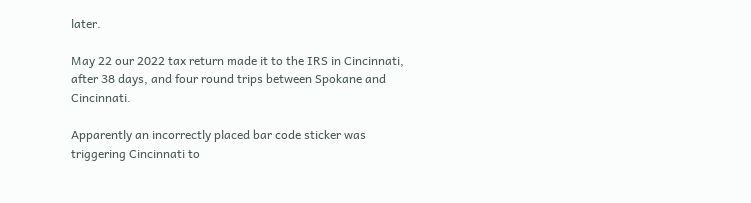later.

May 22 our 2022 tax return made it to the IRS in Cincinnati, after 38 days, and four round trips between Spokane and Cincinnati.

Apparently an incorrectly placed bar code sticker was triggering Cincinnati to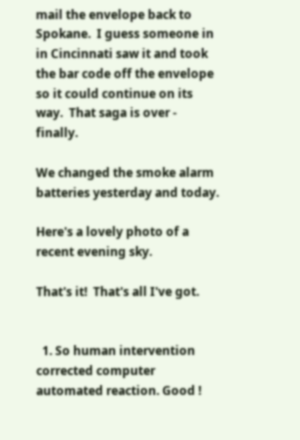mail the envelope back to Spokane.  I guess someone in in Cincinnati saw it and took the bar code off the envelope so it could continue on its way.  That saga is over - finally.

We changed the smoke alarm batteries yesterday and today.

Here's a lovely photo of a recent evening sky.

That's it!  That's all I've got.


  1. So human intervention corrected computer automated reaction. Good !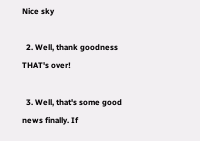Nice sky

  2. Well, thank goodness THAT's over!

  3. Well, that's some good news finally. If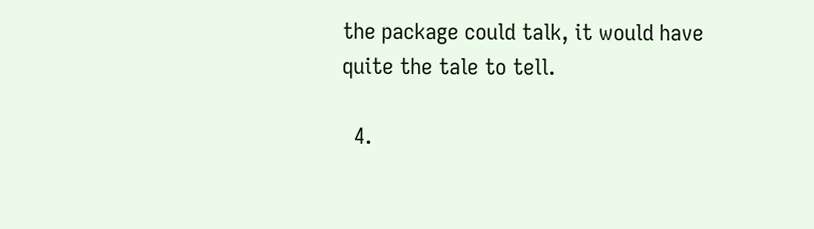the package could talk, it would have quite the tale to tell.

  4.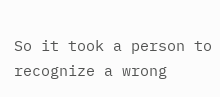So it took a person to recognize a wrong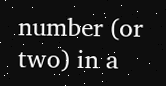number (or two) in a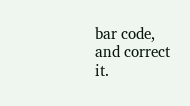bar code, and correct it.